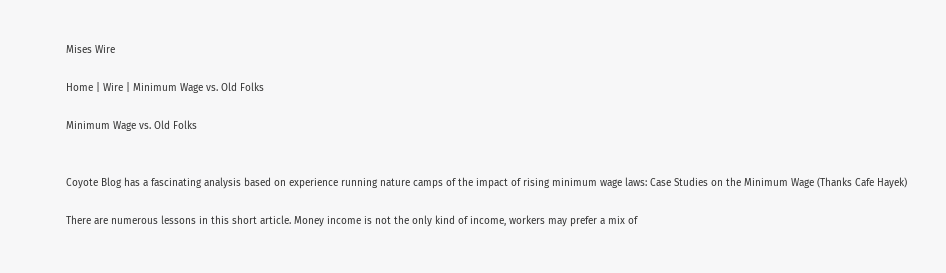Mises Wire

Home | Wire | Minimum Wage vs. Old Folks

Minimum Wage vs. Old Folks


Coyote Blog has a fascinating analysis based on experience running nature camps of the impact of rising minimum wage laws: Case Studies on the Minimum Wage (Thanks Cafe Hayek)

There are numerous lessons in this short article. Money income is not the only kind of income, workers may prefer a mix of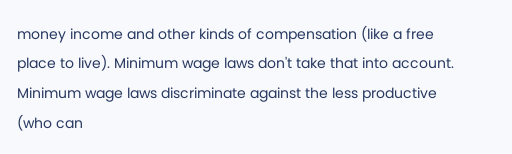money income and other kinds of compensation (like a free place to live). Minimum wage laws don't take that into account. Minimum wage laws discriminate against the less productive (who can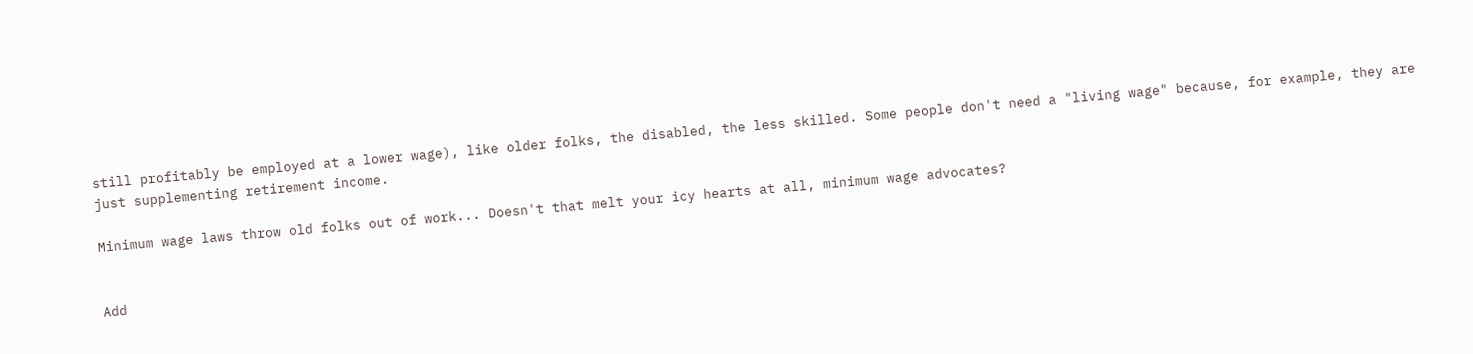still profitably be employed at a lower wage), like older folks, the disabled, the less skilled. Some people don't need a "living wage" because, for example, they are just supplementing retirement income.

Minimum wage laws throw old folks out of work... Doesn't that melt your icy hearts at all, minimum wage advocates?


Add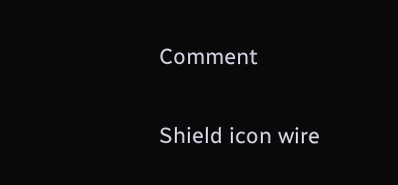Comment

Shield icon wire